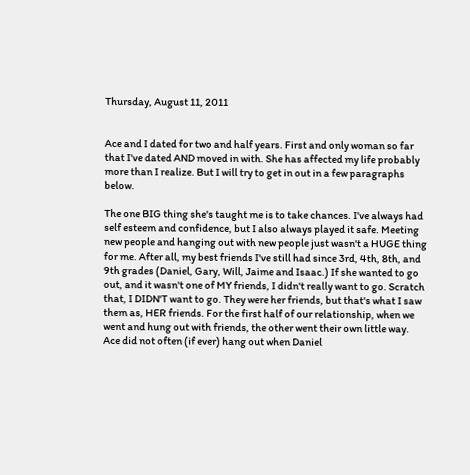Thursday, August 11, 2011


Ace and I dated for two and half years. First and only woman so far that I've dated AND moved in with. She has affected my life probably more than I realize. But I will try to get in out in a few paragraphs below.

The one BIG thing she's taught me is to take chances. I've always had self esteem and confidence, but I also always played it safe. Meeting new people and hanging out with new people just wasn't a HUGE thing for me. After all, my best friends I've still had since 3rd, 4th, 8th, and 9th grades (Daniel, Gary, Will, Jaime and Isaac.) If she wanted to go out, and it wasn't one of MY friends, I didn't really want to go. Scratch that, I DIDN'T want to go. They were her friends, but that's what I saw them as, HER friends. For the first half of our relationship, when we went and hung out with friends, the other went their own little way. Ace did not often (if ever) hang out when Daniel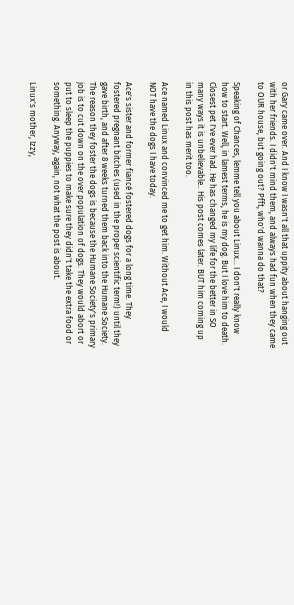or Gary came over. And I know I wasn't all that uppity about hanging out with her friends. I didn't mind them, and always had fun when they came to OUR house, but going out? Pfft, who'd wanna do that?

Speaking of Chances, lemme tell you about Linux... I don't really know how to start. Well, in lamest terms, he is my dog. But I love him to death. Closest pet I've ever had. He has changed my life for the better in SO many ways it is unbelievable.. His post comes later. BUT him coming up in this post has merit too.

Ace named Linux and convinced me to get him. Without Ace, I would NOT have the dogs I have today.

Ace's sister and former fiancé fostered dogs for a long time. They fostered pregnant bitches (used in the proper scientific term!) until they gave birth, and after 8 weeks turned them back into the Humane Society. The reason they foster the dogs is because the Humane Society's primary job is to cut down on the over population of dogs. They would abort or put to sleep the puppies to make sure they didn't take the extra food or something. Anyway, again, not what the post is about.

Linux's mother, Izzy,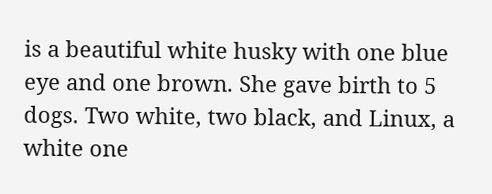is a beautiful white husky with one blue eye and one brown. She gave birth to 5 dogs. Two white, two black, and Linux, a white one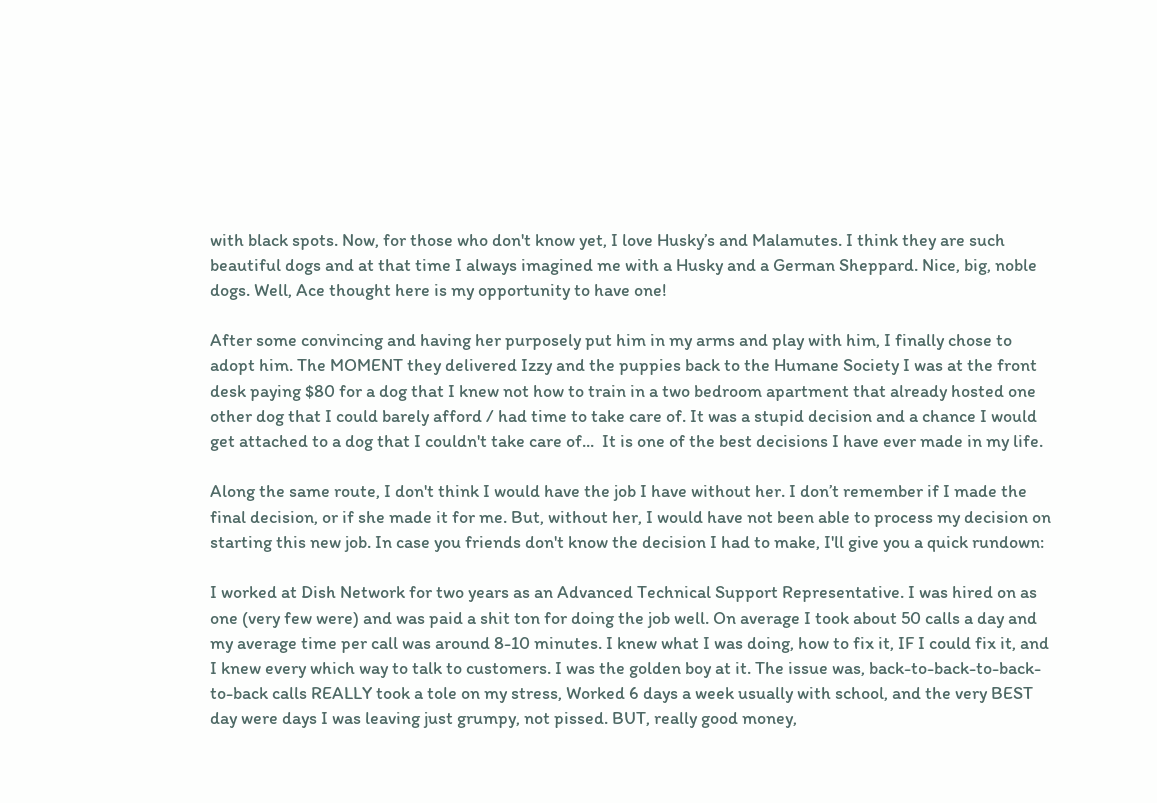with black spots. Now, for those who don't know yet, I love Husky’s and Malamutes. I think they are such beautiful dogs and at that time I always imagined me with a Husky and a German Sheppard. Nice, big, noble dogs. Well, Ace thought here is my opportunity to have one!

After some convincing and having her purposely put him in my arms and play with him, I finally chose to adopt him. The MOMENT they delivered Izzy and the puppies back to the Humane Society I was at the front desk paying $80 for a dog that I knew not how to train in a two bedroom apartment that already hosted one other dog that I could barely afford / had time to take care of. It was a stupid decision and a chance I would get attached to a dog that I couldn't take care of...  It is one of the best decisions I have ever made in my life.

Along the same route, I don't think I would have the job I have without her. I don’t remember if I made the final decision, or if she made it for me. But, without her, I would have not been able to process my decision on starting this new job. In case you friends don't know the decision I had to make, I'll give you a quick rundown:

I worked at Dish Network for two years as an Advanced Technical Support Representative. I was hired on as one (very few were) and was paid a shit ton for doing the job well. On average I took about 50 calls a day and my average time per call was around 8-10 minutes. I knew what I was doing, how to fix it, IF I could fix it, and I knew every which way to talk to customers. I was the golden boy at it. The issue was, back-to-back-to-back-to-back calls REALLY took a tole on my stress, Worked 6 days a week usually with school, and the very BEST day were days I was leaving just grumpy, not pissed. BUT, really good money,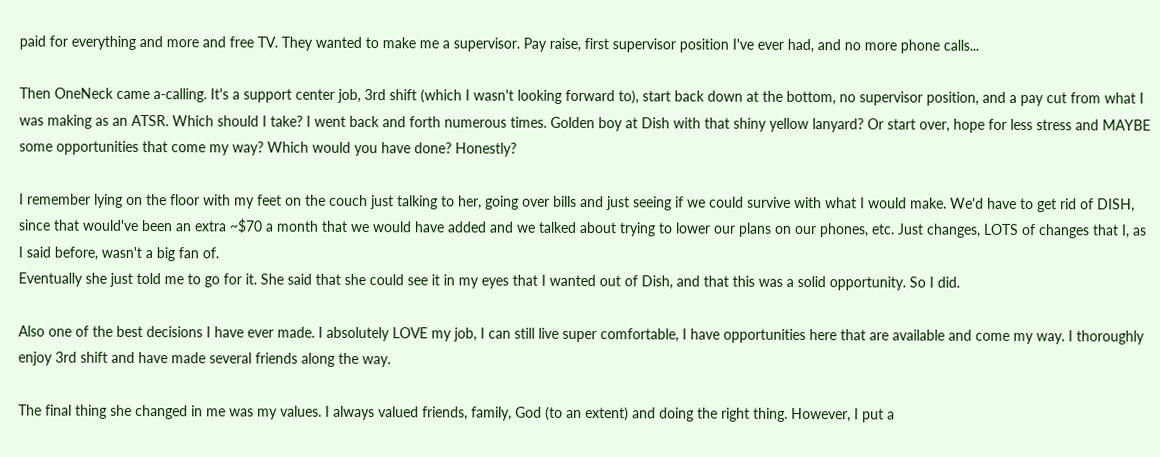paid for everything and more and free TV. They wanted to make me a supervisor. Pay raise, first supervisor position I've ever had, and no more phone calls...

Then OneNeck came a-calling. It's a support center job, 3rd shift (which I wasn't looking forward to), start back down at the bottom, no supervisor position, and a pay cut from what I was making as an ATSR. Which should I take? I went back and forth numerous times. Golden boy at Dish with that shiny yellow lanyard? Or start over, hope for less stress and MAYBE some opportunities that come my way? Which would you have done? Honestly?

I remember lying on the floor with my feet on the couch just talking to her, going over bills and just seeing if we could survive with what I would make. We'd have to get rid of DISH, since that would've been an extra ~$70 a month that we would have added and we talked about trying to lower our plans on our phones, etc. Just changes, LOTS of changes that I, as I said before, wasn't a big fan of.
Eventually she just told me to go for it. She said that she could see it in my eyes that I wanted out of Dish, and that this was a solid opportunity. So I did.

Also one of the best decisions I have ever made. I absolutely LOVE my job, I can still live super comfortable, I have opportunities here that are available and come my way. I thoroughly enjoy 3rd shift and have made several friends along the way.

The final thing she changed in me was my values. I always valued friends, family, God (to an extent) and doing the right thing. However, I put a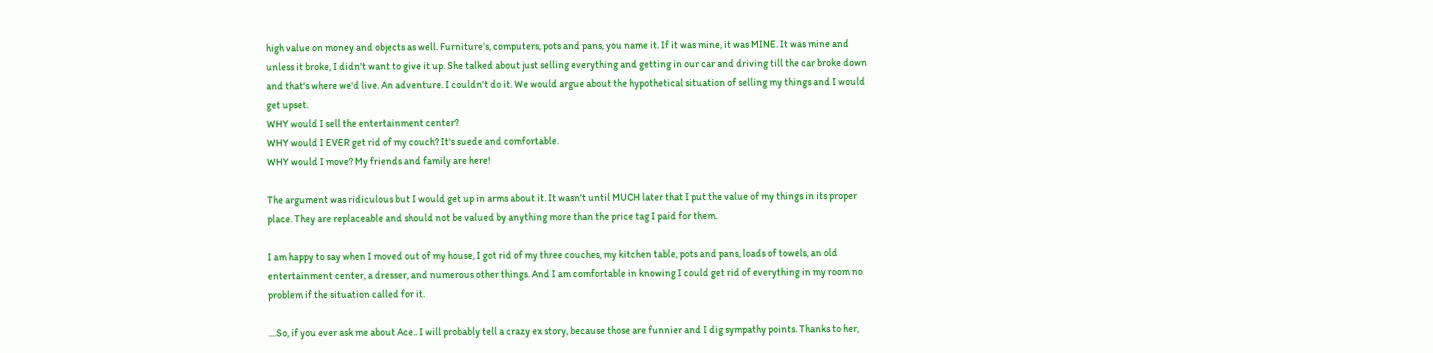high value on money and objects as well. Furniture’s, computers, pots and pans, you name it. If it was mine, it was MINE. It was mine and unless it broke, I didn't want to give it up. She talked about just selling everything and getting in our car and driving till the car broke down and that's where we'd live. An adventure. I couldn't do it. We would argue about the hypothetical situation of selling my things and I would get upset.
WHY would I sell the entertainment center?
WHY would I EVER get rid of my couch? It's suede and comfortable.
WHY would I move? My friends and family are here!

The argument was ridiculous but I would get up in arms about it. It wasn't until MUCH later that I put the value of my things in its proper place. They are replaceable and should not be valued by anything more than the price tag I paid for them.

I am happy to say when I moved out of my house, I got rid of my three couches, my kitchen table, pots and pans, loads of towels, an old entertainment center, a dresser, and numerous other things. And I am comfortable in knowing I could get rid of everything in my room no problem if the situation called for it.

....So, if you ever ask me about Ace.. I will probably tell a crazy ex story, because those are funnier and I dig sympathy points. Thanks to her,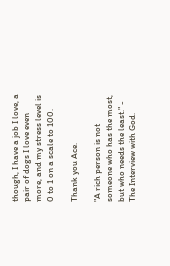though, I have a job I love, a pair of dogs I love even more, and my stress level is 0 to 1 on a scale to 100.

Thank you Ace.

"A rich person is not someone who has the most, but who needs the least." - The Interview with God.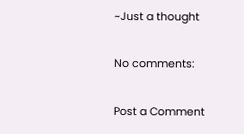~Just a thought

No comments:

Post a Comment